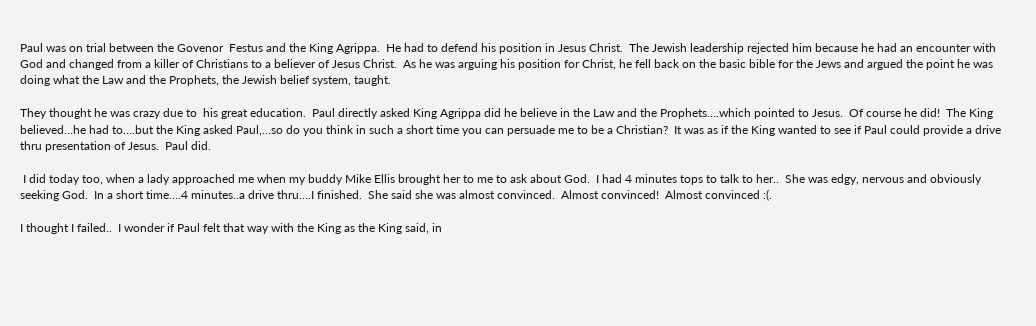Paul was on trial between the Govenor  Festus and the King Agrippa.  He had to defend his position in Jesus Christ.  The Jewish leadership rejected him because he had an encounter with God and changed from a killer of Christians to a believer of Jesus Christ.  As he was arguing his position for Christ, he fell back on the basic bible for the Jews and argued the point he was doing what the Law and the Prophets, the Jewish belief system, taught.

They thought he was crazy due to  his great education.  Paul directly asked King Agrippa did he believe in the Law and the Prophets….which pointed to Jesus.  Of course he did!  The King believed…he had to….but the King asked Paul,…so do you think in such a short time you can persuade me to be a Christian?  It was as if the King wanted to see if Paul could provide a drive thru presentation of Jesus.  Paul did.

 I did today too, when a lady approached me when my buddy Mike Ellis brought her to me to ask about God.  I had 4 minutes tops to talk to her..  She was edgy, nervous and obviously seeking God.  In a short time….4 minutes..a drive thru….I finished.  She said she was almost convinced.  Almost convinced!  Almost convinced :(.

I thought I failed..  I wonder if Paul felt that way with the King as the King said, in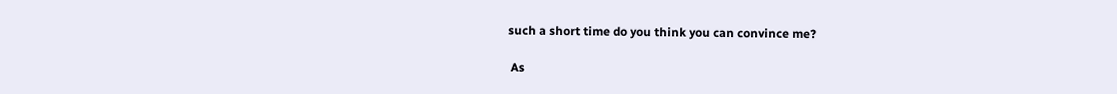such a short time do you think you can convince me?

 As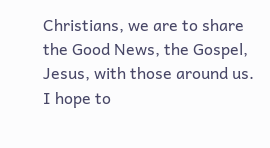Christians, we are to share the Good News, the Gospel, Jesus, with those around us.  I hope to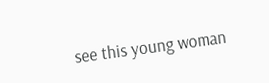see this young woman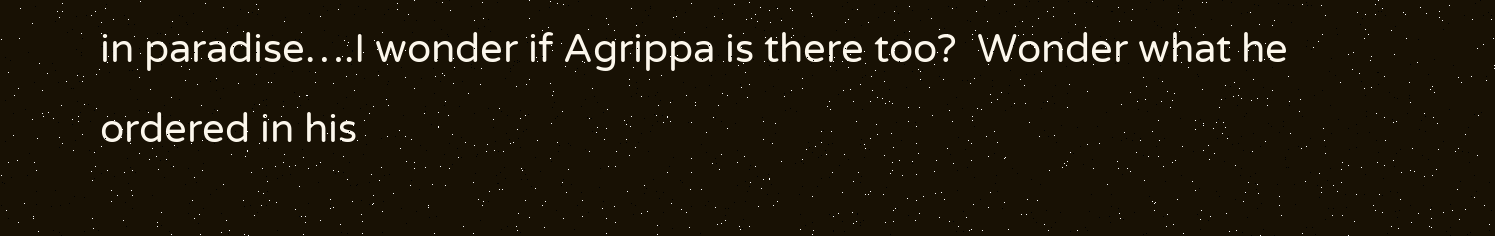in paradise….I wonder if Agrippa is there too?  Wonder what he ordered in his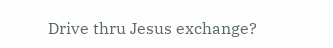Drive thru Jesus exchange?